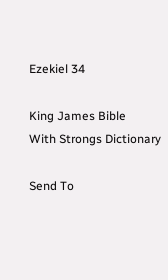Ezekiel 34

King James Bible
With Strongs Dictionary

Send To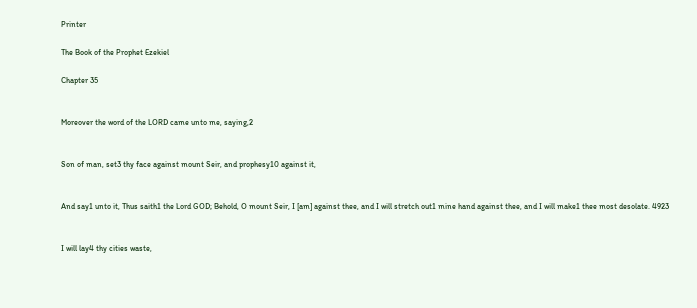Printer

The Book of the Prophet Ezekiel

Chapter 35


Moreover the word of the LORD came unto me, saying,2


Son of man, set3 thy face against mount Seir, and prophesy10 against it,


And say1 unto it, Thus saith1 the Lord GOD; Behold, O mount Seir, I [am] against thee, and I will stretch out1 mine hand against thee, and I will make1 thee most desolate. 4923


I will lay4 thy cities waste,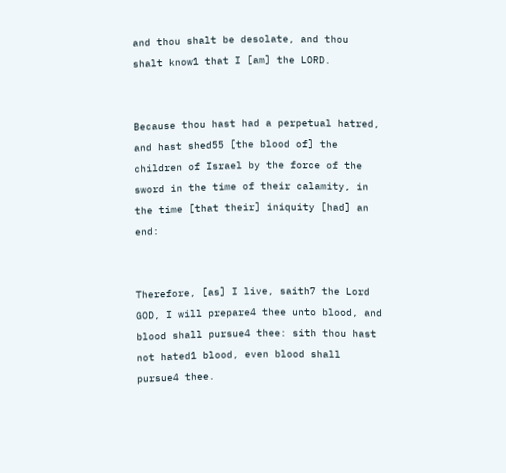and thou shalt be desolate, and thou shalt know1 that I [am] the LORD.


Because thou hast had a perpetual hatred, and hast shed55 [the blood of] the children of Israel by the force of the sword in the time of their calamity, in the time [that their] iniquity [had] an end:


Therefore, [as] I live, saith7 the Lord GOD, I will prepare4 thee unto blood, and blood shall pursue4 thee: sith thou hast not hated1 blood, even blood shall pursue4 thee.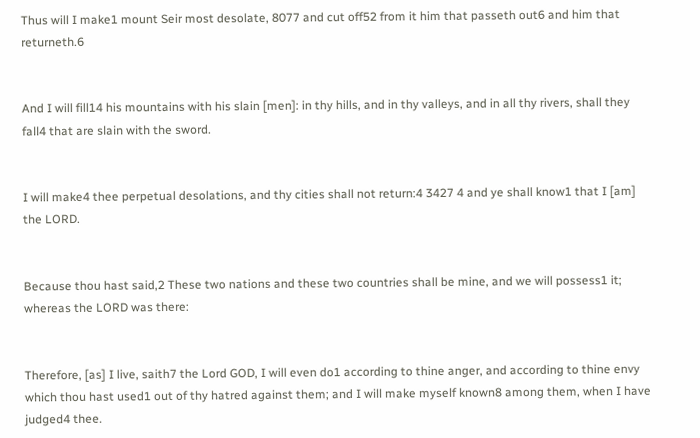Thus will I make1 mount Seir most desolate, 8077 and cut off52 from it him that passeth out6 and him that returneth.6


And I will fill14 his mountains with his slain [men]: in thy hills, and in thy valleys, and in all thy rivers, shall they fall4 that are slain with the sword.


I will make4 thee perpetual desolations, and thy cities shall not return:4 3427 4 and ye shall know1 that I [am] the LORD.


Because thou hast said,2 These two nations and these two countries shall be mine, and we will possess1 it; whereas the LORD was there:


Therefore, [as] I live, saith7 the Lord GOD, I will even do1 according to thine anger, and according to thine envy which thou hast used1 out of thy hatred against them; and I will make myself known8 among them, when I have judged4 thee.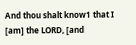And thou shalt know1 that I [am] the LORD, [and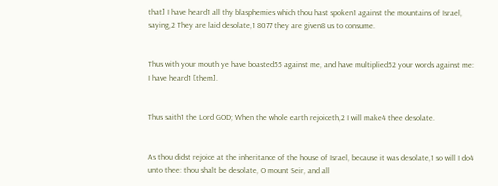that] I have heard1 all thy blasphemies which thou hast spoken1 against the mountains of Israel, saying,2 They are laid desolate,1 8077 they are given8 us to consume.


Thus with your mouth ye have boasted55 against me, and have multiplied52 your words against me: I have heard1 [them].


Thus saith1 the Lord GOD; When the whole earth rejoiceth,2 I will make4 thee desolate.


As thou didst rejoice at the inheritance of the house of Israel, because it was desolate,1 so will I do4 unto thee: thou shalt be desolate, O mount Seir, and all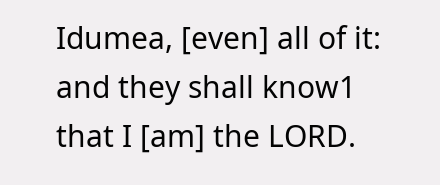Idumea, [even] all of it: and they shall know1 that I [am] the LORD.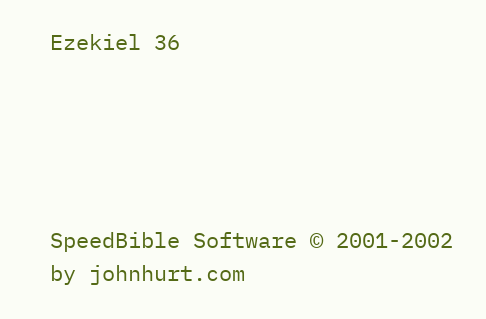Ezekiel 36





SpeedBible Software © 2001-2002 by johnhurt.com